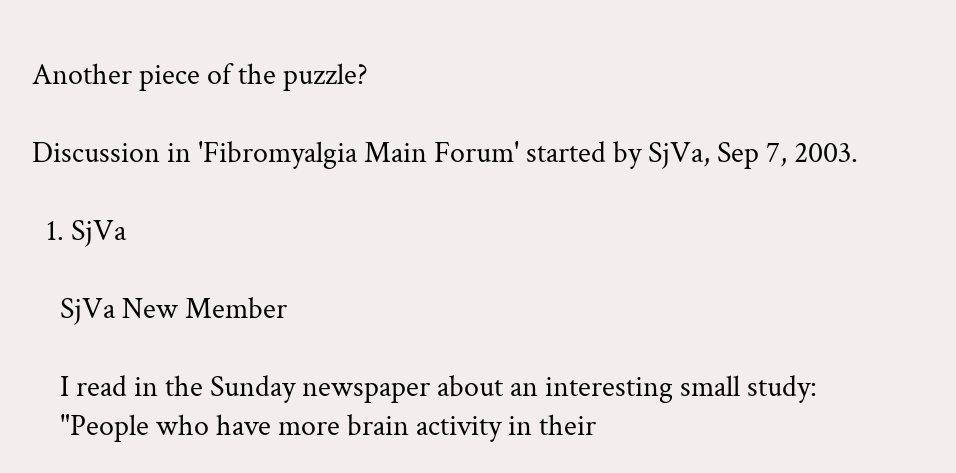Another piece of the puzzle?

Discussion in 'Fibromyalgia Main Forum' started by SjVa, Sep 7, 2003.

  1. SjVa

    SjVa New Member

    I read in the Sunday newspaper about an interesting small study:
    "People who have more brain activity in their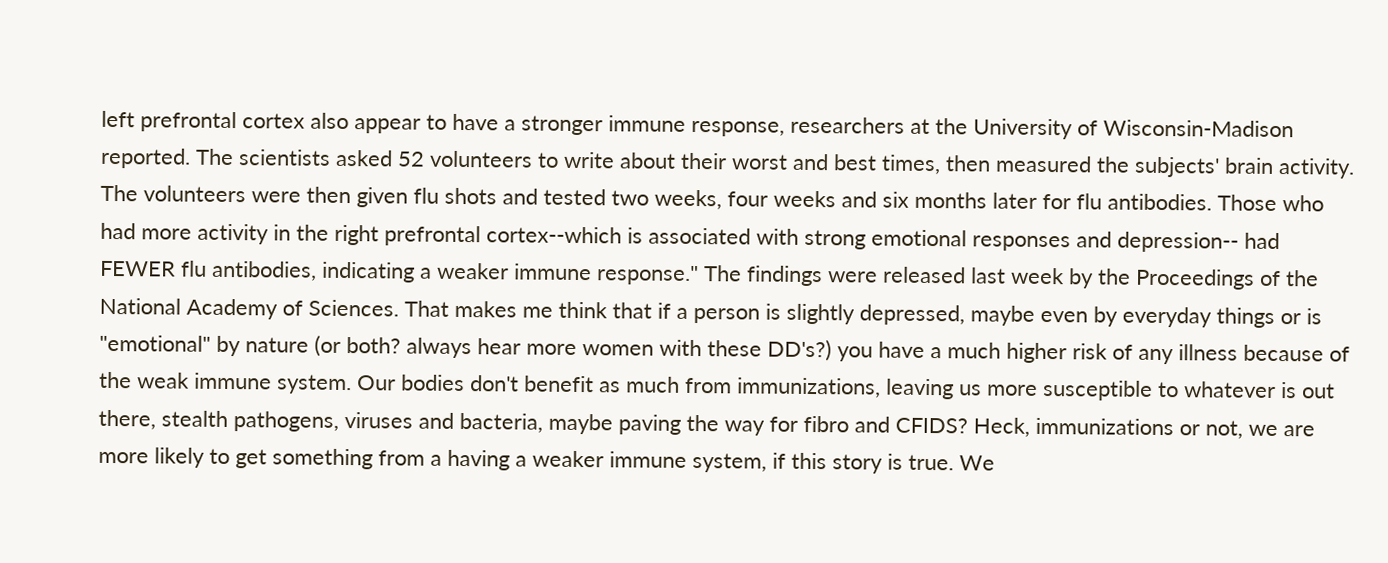left prefrontal cortex also appear to have a stronger immune response, researchers at the University of Wisconsin-Madison reported. The scientists asked 52 volunteers to write about their worst and best times, then measured the subjects' brain activity. The volunteers were then given flu shots and tested two weeks, four weeks and six months later for flu antibodies. Those who had more activity in the right prefrontal cortex--which is associated with strong emotional responses and depression-- had FEWER flu antibodies, indicating a weaker immune response." The findings were released last week by the Proceedings of the National Academy of Sciences. That makes me think that if a person is slightly depressed, maybe even by everyday things or is "emotional" by nature (or both? always hear more women with these DD's?) you have a much higher risk of any illness because of the weak immune system. Our bodies don't benefit as much from immunizations, leaving us more susceptible to whatever is out there, stealth pathogens, viruses and bacteria, maybe paving the way for fibro and CFIDS? Heck, immunizations or not, we are more likely to get something from a having a weaker immune system, if this story is true. We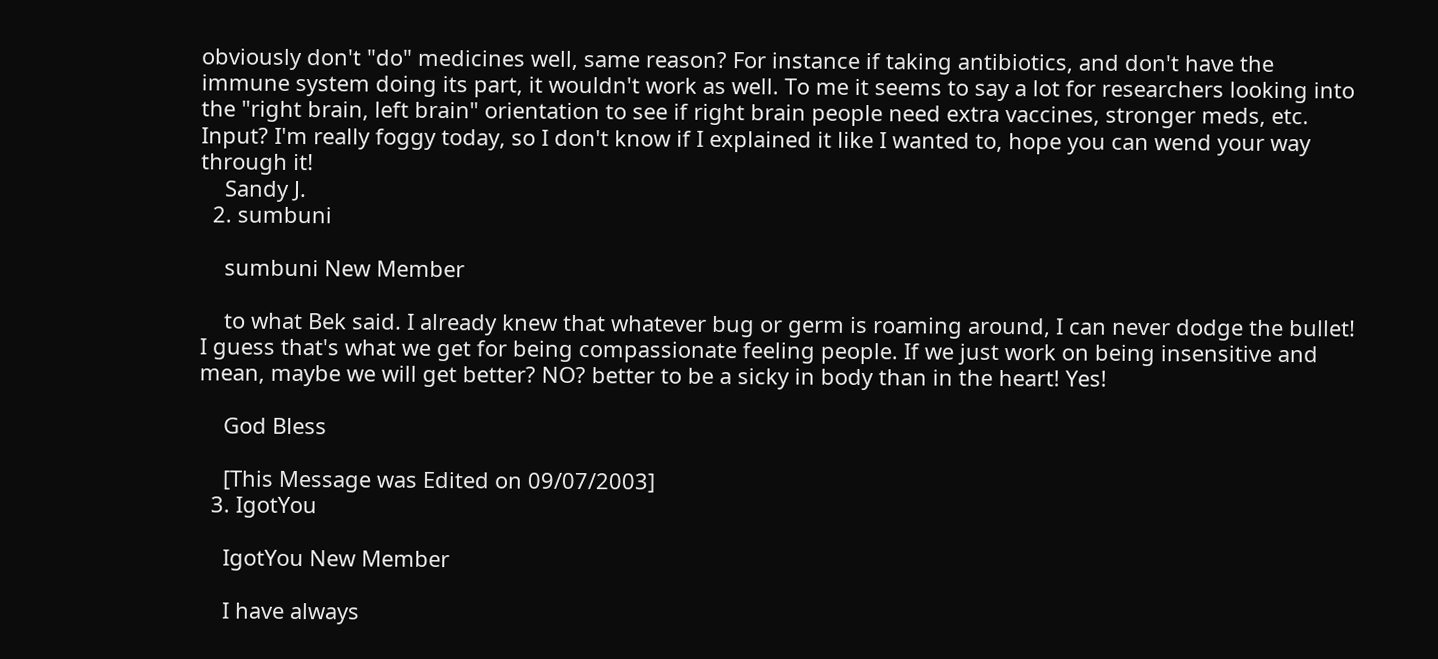obviously don't "do" medicines well, same reason? For instance if taking antibiotics, and don't have the immune system doing its part, it wouldn't work as well. To me it seems to say a lot for researchers looking into the "right brain, left brain" orientation to see if right brain people need extra vaccines, stronger meds, etc. Input? I'm really foggy today, so I don't know if I explained it like I wanted to, hope you can wend your way through it!
    Sandy J.
  2. sumbuni

    sumbuni New Member

    to what Bek said. I already knew that whatever bug or germ is roaming around, I can never dodge the bullet! I guess that's what we get for being compassionate feeling people. If we just work on being insensitive and mean, maybe we will get better? NO? better to be a sicky in body than in the heart! Yes!

    God Bless

    [This Message was Edited on 09/07/2003]
  3. IgotYou

    IgotYou New Member

    I have always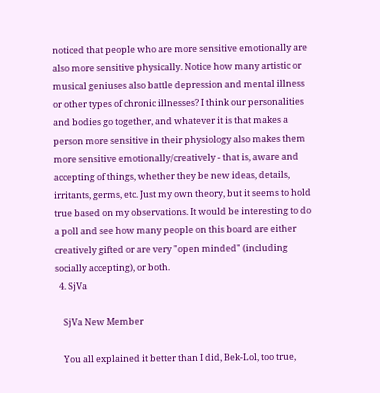noticed that people who are more sensitive emotionally are also more sensitive physically. Notice how many artistic or musical geniuses also battle depression and mental illness or other types of chronic illnesses? I think our personalities and bodies go together, and whatever it is that makes a person more sensitive in their physiology also makes them more sensitive emotionally/creatively - that is, aware and accepting of things, whether they be new ideas, details, irritants, germs, etc. Just my own theory, but it seems to hold true based on my observations. It would be interesting to do a poll and see how many people on this board are either creatively gifted or are very "open minded" (including socially accepting), or both.
  4. SjVa

    SjVa New Member

    You all explained it better than I did, Bek-Lol, too true,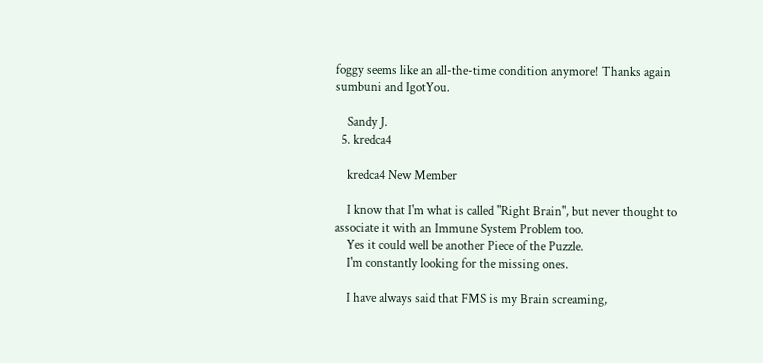foggy seems like an all-the-time condition anymore! Thanks again sumbuni and IgotYou.

    Sandy J.
  5. kredca4

    kredca4 New Member

    I know that I'm what is called "Right Brain", but never thought to associate it with an Immune System Problem too.
    Yes it could well be another Piece of the Puzzle.
    I'm constantly looking for the missing ones.

    I have always said that FMS is my Brain screaming,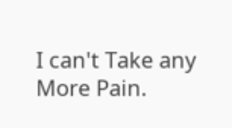I can't Take any More Pain.